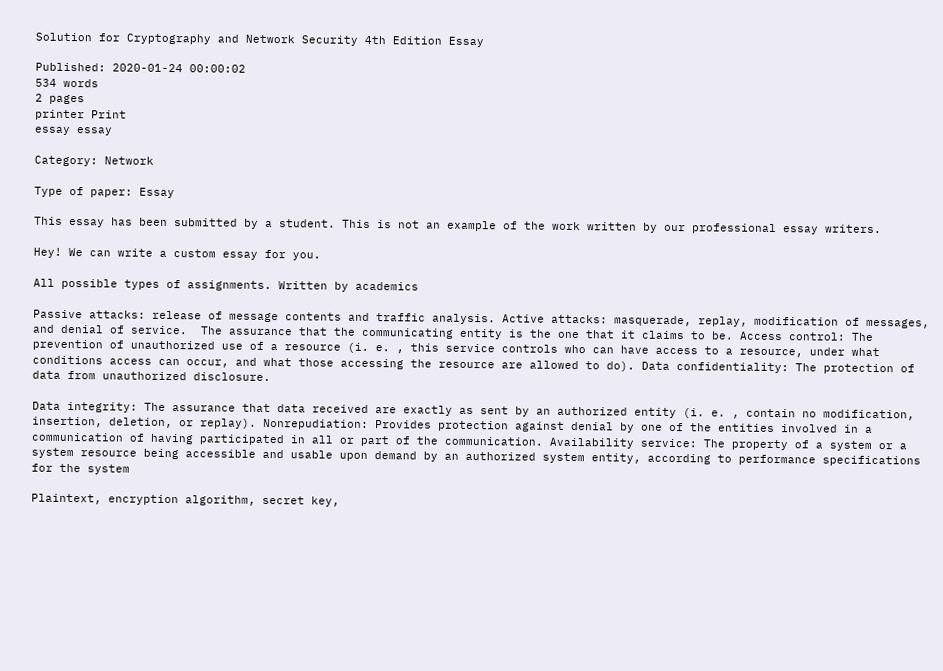Solution for Cryptography and Network Security 4th Edition Essay

Published: 2020-01-24 00:00:02
534 words
2 pages
printer Print
essay essay

Category: Network

Type of paper: Essay

This essay has been submitted by a student. This is not an example of the work written by our professional essay writers.

Hey! We can write a custom essay for you.

All possible types of assignments. Written by academics

Passive attacks: release of message contents and traffic analysis. Active attacks: masquerade, replay, modification of messages, and denial of service.  The assurance that the communicating entity is the one that it claims to be. Access control: The prevention of unauthorized use of a resource (i. e. , this service controls who can have access to a resource, under what conditions access can occur, and what those accessing the resource are allowed to do). Data confidentiality: The protection of data from unauthorized disclosure.

Data integrity: The assurance that data received are exactly as sent by an authorized entity (i. e. , contain no modification, insertion, deletion, or replay). Nonrepudiation: Provides protection against denial by one of the entities involved in a communication of having participated in all or part of the communication. Availability service: The property of a system or a system resource being accessible and usable upon demand by an authorized system entity, according to performance specifications for the system

Plaintext, encryption algorithm, secret key,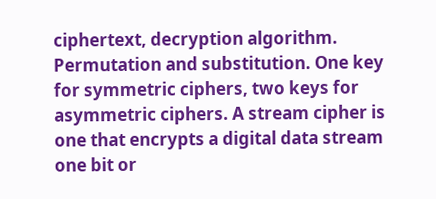ciphertext, decryption algorithm. Permutation and substitution. One key for symmetric ciphers, two keys for asymmetric ciphers. A stream cipher is one that encrypts a digital data stream one bit or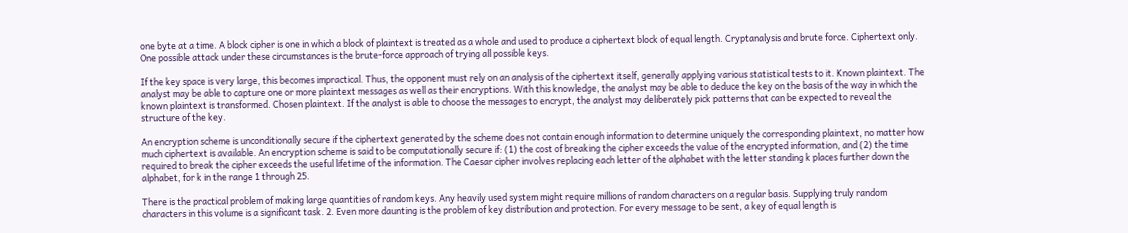one byte at a time. A block cipher is one in which a block of plaintext is treated as a whole and used to produce a ciphertext block of equal length. Cryptanalysis and brute force. Ciphertext only. One possible attack under these circumstances is the brute-force approach of trying all possible keys.

If the key space is very large, this becomes impractical. Thus, the opponent must rely on an analysis of the ciphertext itself, generally applying various statistical tests to it. Known plaintext. The analyst may be able to capture one or more plaintext messages as well as their encryptions. With this knowledge, the analyst may be able to deduce the key on the basis of the way in which the known plaintext is transformed. Chosen plaintext. If the analyst is able to choose the messages to encrypt, the analyst may deliberately pick patterns that can be expected to reveal the structure of the key.

An encryption scheme is unconditionally secure if the ciphertext generated by the scheme does not contain enough information to determine uniquely the corresponding plaintext, no matter how much ciphertext is available. An encryption scheme is said to be computationally secure if: (1) the cost of breaking the cipher exceeds the value of the encrypted information, and (2) the time required to break the cipher exceeds the useful lifetime of the information. The Caesar cipher involves replacing each letter of the alphabet with the letter standing k places further down the alphabet, for k in the range 1 through 25.

There is the practical problem of making large quantities of random keys. Any heavily used system might require millions of random characters on a regular basis. Supplying truly random characters in this volume is a significant task. 2. Even more daunting is the problem of key distribution and protection. For every message to be sent, a key of equal length is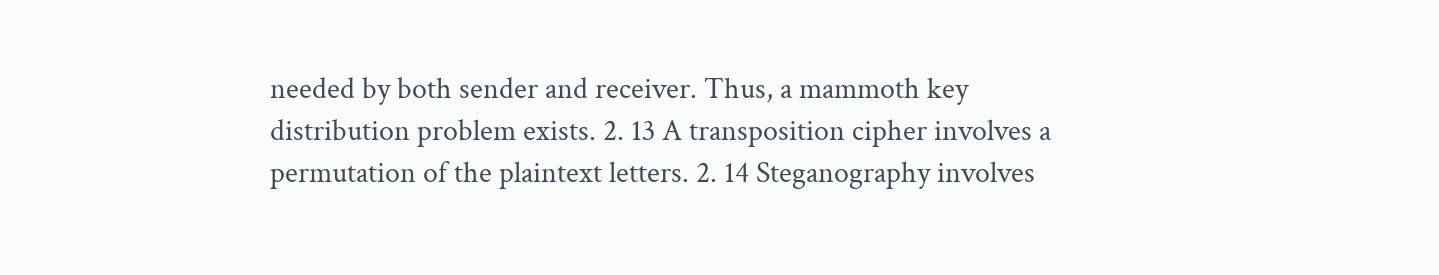needed by both sender and receiver. Thus, a mammoth key distribution problem exists. 2. 13 A transposition cipher involves a permutation of the plaintext letters. 2. 14 Steganography involves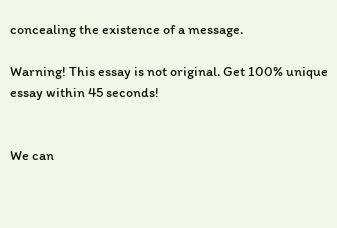concealing the existence of a message.

Warning! This essay is not original. Get 100% unique essay within 45 seconds!


We can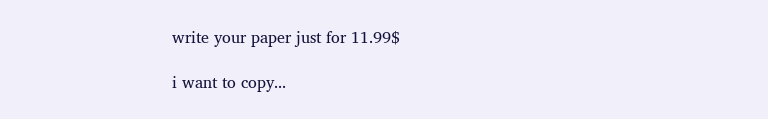write your paper just for 11.99$

i want to copy...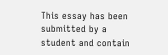This essay has been submitted by a student and contain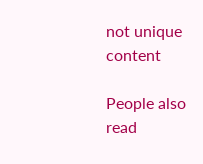not unique content

People also read